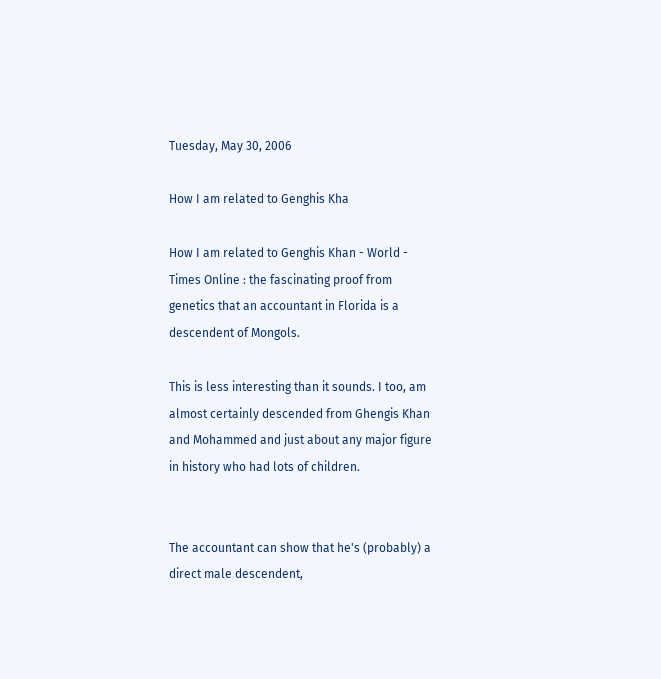Tuesday, May 30, 2006

How I am related to Genghis Kha

How I am related to Genghis Khan - World - Times Online : the fascinating proof from genetics that an accountant in Florida is a descendent of Mongols.

This is less interesting than it sounds. I too, am almost certainly descended from Ghengis Khan and Mohammed and just about any major figure in history who had lots of children.


The accountant can show that he's (probably) a direct male descendent,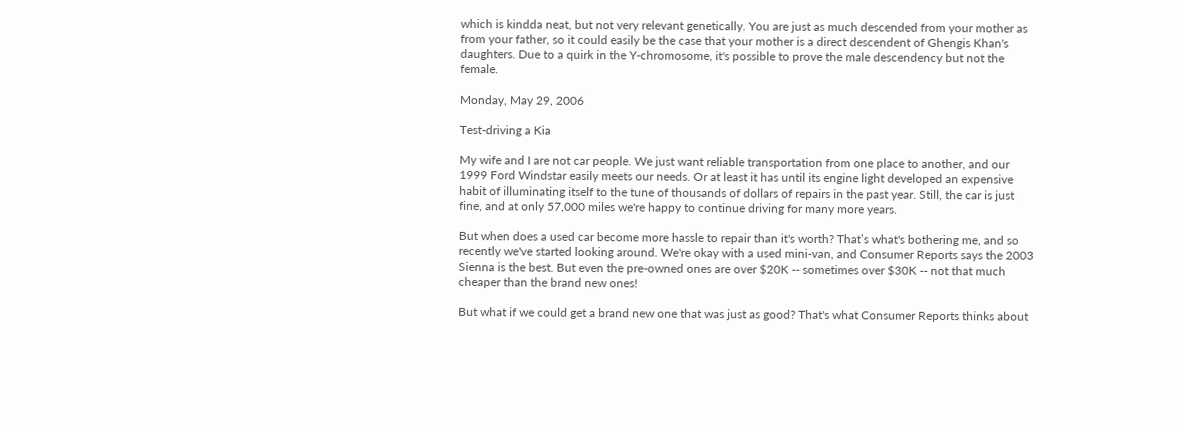which is kindda neat, but not very relevant genetically. You are just as much descended from your mother as from your father, so it could easily be the case that your mother is a direct descendent of Ghengis Khan's daughters. Due to a quirk in the Y-chromosome, it's possible to prove the male descendency but not the female.

Monday, May 29, 2006

Test-driving a Kia

My wife and I are not car people. We just want reliable transportation from one place to another, and our 1999 Ford Windstar easily meets our needs. Or at least it has until its engine light developed an expensive habit of illuminating itself to the tune of thousands of dollars of repairs in the past year. Still, the car is just fine, and at only 57,000 miles we're happy to continue driving for many more years.

But when does a used car become more hassle to repair than it's worth? That’s what's bothering me, and so recently we've started looking around. We're okay with a used mini-van, and Consumer Reports says the 2003 Sienna is the best. But even the pre-owned ones are over $20K -- sometimes over $30K -- not that much cheaper than the brand new ones!

But what if we could get a brand new one that was just as good? That's what Consumer Reports thinks about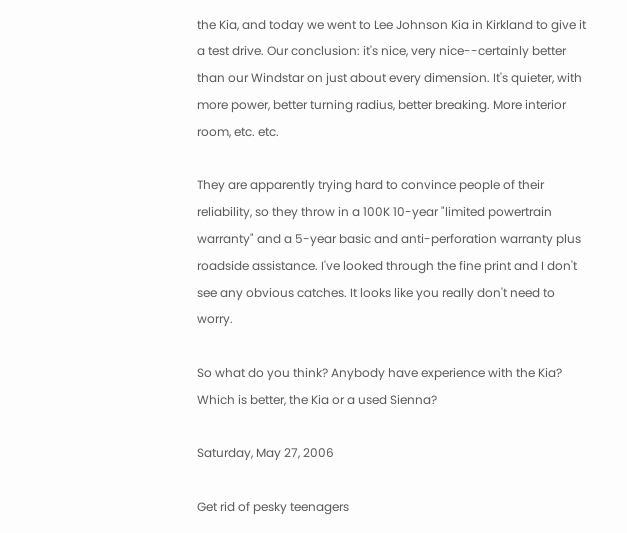the Kia, and today we went to Lee Johnson Kia in Kirkland to give it a test drive. Our conclusion: it's nice, very nice--certainly better than our Windstar on just about every dimension. It's quieter, with more power, better turning radius, better breaking. More interior room, etc. etc.

They are apparently trying hard to convince people of their reliability, so they throw in a 100K 10-year "limited powertrain warranty" and a 5-year basic and anti-perforation warranty plus roadside assistance. I've looked through the fine print and I don't see any obvious catches. It looks like you really don't need to worry.

So what do you think? Anybody have experience with the Kia? Which is better, the Kia or a used Sienna?

Saturday, May 27, 2006

Get rid of pesky teenagers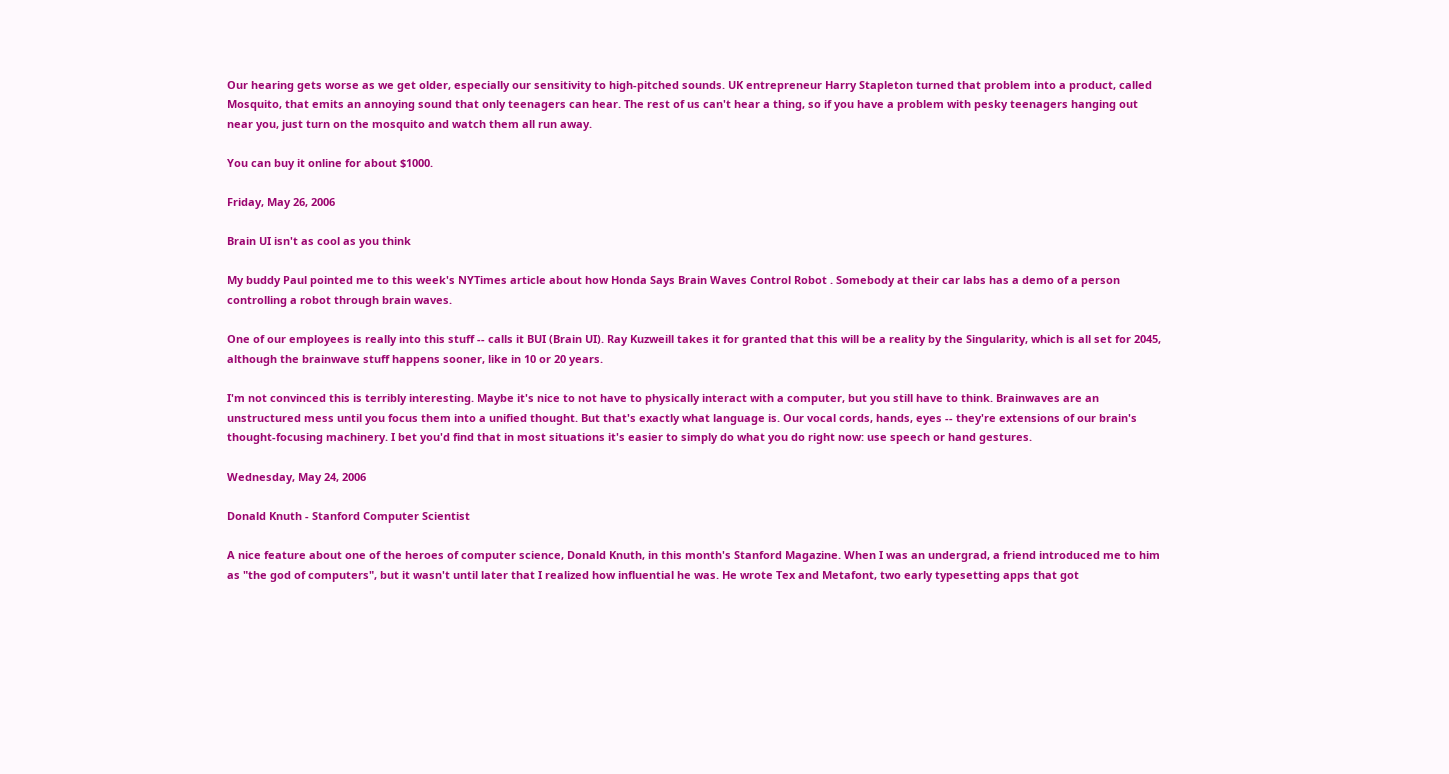Our hearing gets worse as we get older, especially our sensitivity to high-pitched sounds. UK entrepreneur Harry Stapleton turned that problem into a product, called Mosquito, that emits an annoying sound that only teenagers can hear. The rest of us can't hear a thing, so if you have a problem with pesky teenagers hanging out near you, just turn on the mosquito and watch them all run away.

You can buy it online for about $1000.

Friday, May 26, 2006

Brain UI isn't as cool as you think

My buddy Paul pointed me to this week's NYTimes article about how Honda Says Brain Waves Control Robot . Somebody at their car labs has a demo of a person controlling a robot through brain waves.

One of our employees is really into this stuff -- calls it BUI (Brain UI). Ray Kuzweill takes it for granted that this will be a reality by the Singularity, which is all set for 2045, although the brainwave stuff happens sooner, like in 10 or 20 years.

I'm not convinced this is terribly interesting. Maybe it's nice to not have to physically interact with a computer, but you still have to think. Brainwaves are an unstructured mess until you focus them into a unified thought. But that's exactly what language is. Our vocal cords, hands, eyes -- they're extensions of our brain's thought-focusing machinery. I bet you'd find that in most situations it's easier to simply do what you do right now: use speech or hand gestures.

Wednesday, May 24, 2006

Donald Knuth - Stanford Computer Scientist

A nice feature about one of the heroes of computer science, Donald Knuth, in this month's Stanford Magazine. When I was an undergrad, a friend introduced me to him as "the god of computers", but it wasn't until later that I realized how influential he was. He wrote Tex and Metafont, two early typesetting apps that got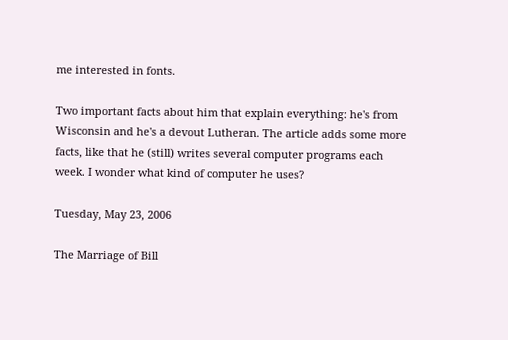me interested in fonts.

Two important facts about him that explain everything: he's from Wisconsin and he's a devout Lutheran. The article adds some more facts, like that he (still) writes several computer programs each week. I wonder what kind of computer he uses?

Tuesday, May 23, 2006

The Marriage of Bill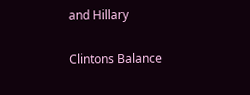and Hillary

Clintons Balance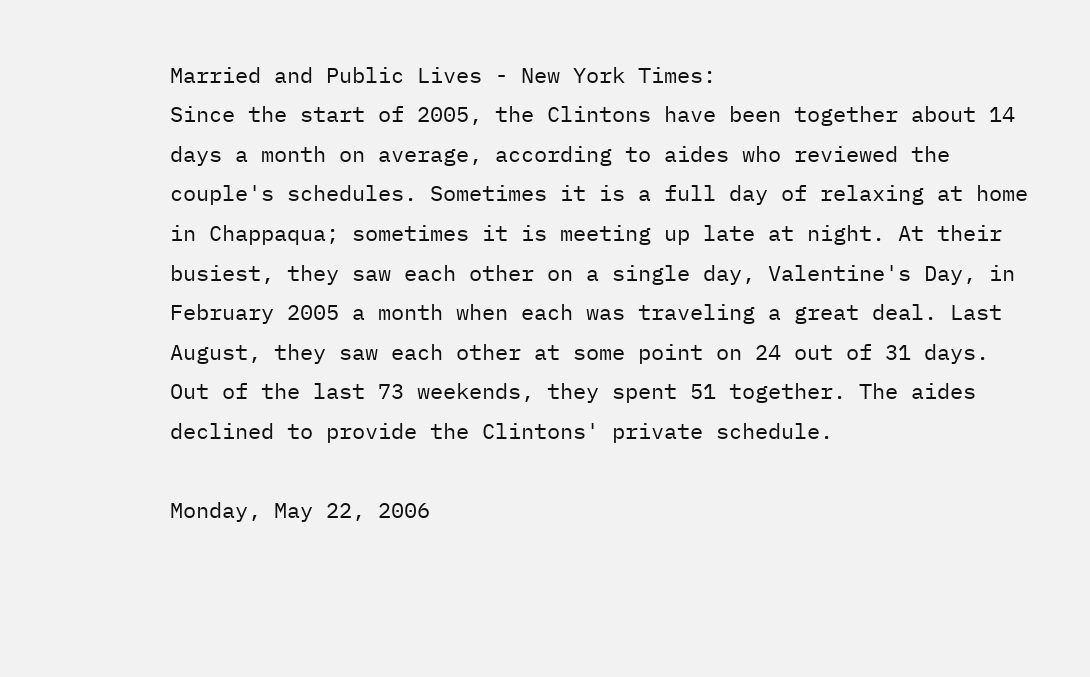Married and Public Lives - New York Times:
Since the start of 2005, the Clintons have been together about 14 days a month on average, according to aides who reviewed the couple's schedules. Sometimes it is a full day of relaxing at home in Chappaqua; sometimes it is meeting up late at night. At their busiest, they saw each other on a single day, Valentine's Day, in February 2005 a month when each was traveling a great deal. Last August, they saw each other at some point on 24 out of 31 days. Out of the last 73 weekends, they spent 51 together. The aides declined to provide the Clintons' private schedule.

Monday, May 22, 2006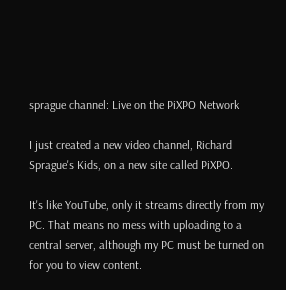sprague channel: Live on the PiXPO Network

I just created a new video channel, Richard Sprague's Kids, on a new site called PiXPO.

It's like YouTube, only it streams directly from my PC. That means no mess with uploading to a central server, although my PC must be turned on for you to view content.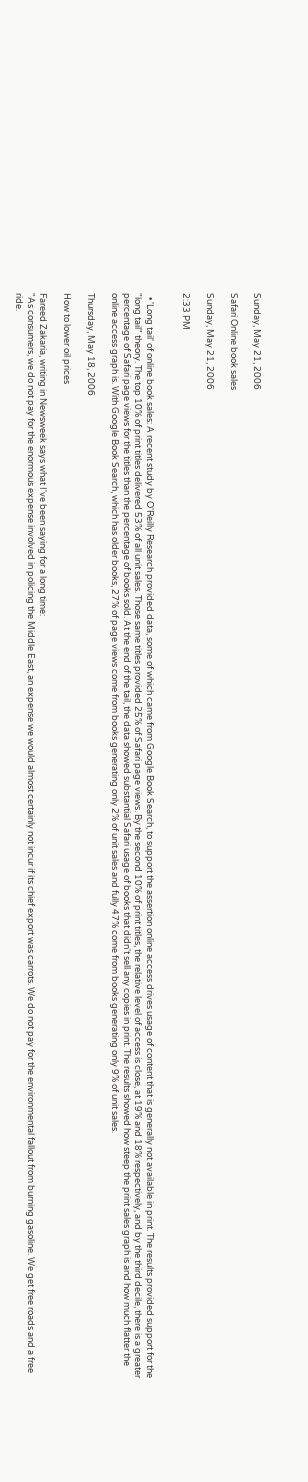Sunday, May 21, 2006

Safari Online book sales

Sunday, May 21, 2006

2:33 PM


  • 'Long tail' of online book sales: A recent study by O'Reilly Research provided data, some of which came from Google Book Search, to support the assertion online access drives usage of content that is generally not available in print. The results provided support for the "long tail" theory. The top 10% of print titles delivered 53% of all unit sales. Those same titles provided 25% of Safari page views. By the second 10% of print titles, the relative level of access is close, at 19% and 18% respectively, and by the third decile, there is a greater percentage of Safari page views for the titles than the percentage of books sold. At the end of the tail, the data showed substantial Safari usage of books that didn't sell any copies in print. The results showed how steep the print sales graph is and how much flatter the online access graph is. With Google Book Search, which has older books, 27% of page views come from books generating only 2% of unit sales and fully 47% come from books generating only 9% of unit sales.

Thursday, May 18, 2006

How to lower oil prices

Fareed Zakaria, writing in Newsweek says what I've been saying for a long time:
"As consumers, we do not pay for the enormous expense involved in policing the Middle East, an expense we would almost certainly not incur if its chief export was carrots. We do not pay for the environmental fallout from burning gasoline. We get free roads and a free ride.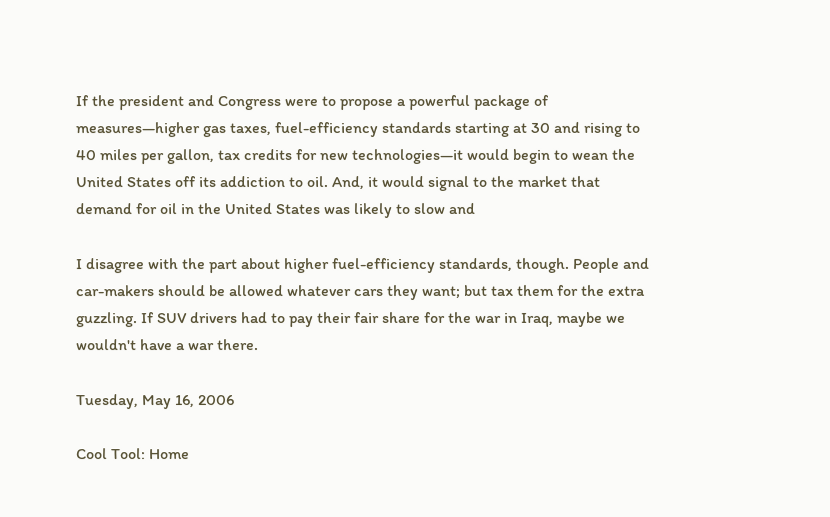If the president and Congress were to propose a powerful package of measures—higher gas taxes, fuel-efficiency standards starting at 30 and rising to 40 miles per gallon, tax credits for new technologies—it would begin to wean the United States off its addiction to oil. And, it would signal to the market that demand for oil in the United States was likely to slow and

I disagree with the part about higher fuel-efficiency standards, though. People and car-makers should be allowed whatever cars they want; but tax them for the extra guzzling. If SUV drivers had to pay their fair share for the war in Iraq, maybe we wouldn't have a war there.

Tuesday, May 16, 2006

Cool Tool: Home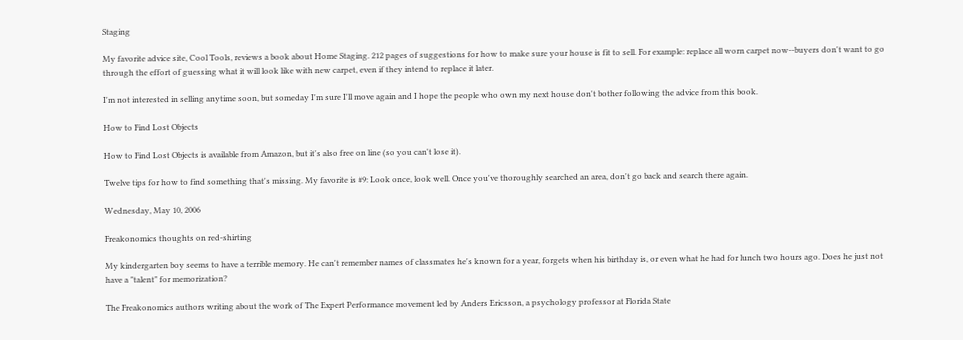Staging

My favorite advice site, Cool Tools, reviews a book about Home Staging. 212 pages of suggestions for how to make sure your house is fit to sell. For example: replace all worn carpet now--buyers don't want to go through the effort of guessing what it will look like with new carpet, even if they intend to replace it later.

I'm not interested in selling anytime soon, but someday I'm sure I'll move again and I hope the people who own my next house don't bother following the advice from this book.

How to Find Lost Objects

How to Find Lost Objects is available from Amazon, but it's also free on line (so you can't lose it).

Twelve tips for how to find something that's missing. My favorite is #9: Look once, look well. Once you've thoroughly searched an area, don't go back and search there again.

Wednesday, May 10, 2006

Freakonomics thoughts on red-shirting

My kindergarten boy seems to have a terrible memory. He can't remember names of classmates he's known for a year, forgets when his birthday is, or even what he had for lunch two hours ago. Does he just not have a "talent" for memorization?

The Freakonomics authors writing about the work of The Expert Performance movement led by Anders Ericsson, a psychology professor at Florida State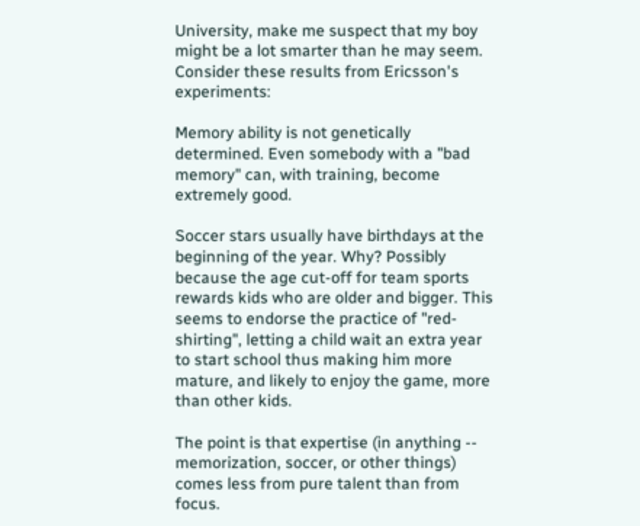University, make me suspect that my boy might be a lot smarter than he may seem. Consider these results from Ericsson's experiments:

Memory ability is not genetically determined. Even somebody with a "bad memory" can, with training, become extremely good.

Soccer stars usually have birthdays at the beginning of the year. Why? Possibly because the age cut-off for team sports rewards kids who are older and bigger. This seems to endorse the practice of "red-shirting", letting a child wait an extra year to start school thus making him more mature, and likely to enjoy the game, more than other kids.

The point is that expertise (in anything -- memorization, soccer, or other things) comes less from pure talent than from focus.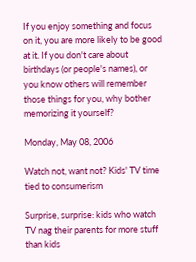If you enjoy something and focus on it, you are more likely to be good at it. If you don't care about birthdays (or people's names), or you know others will remember those things for you, why bother memorizing it yourself?

Monday, May 08, 2006

Watch not, want not? Kids' TV time tied to consumerism

Surprise, surprise: kids who watch TV nag their parents for more stuff than kids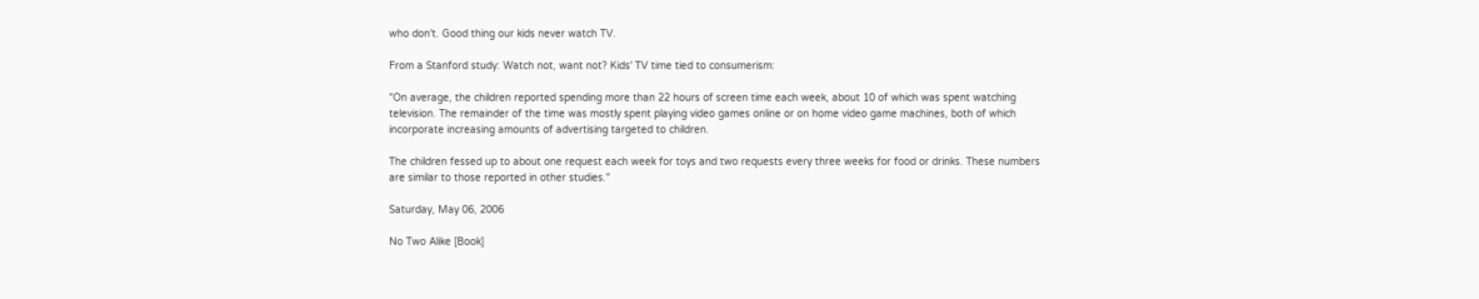who don't. Good thing our kids never watch TV.

From a Stanford study: Watch not, want not? Kids' TV time tied to consumerism:

"On average, the children reported spending more than 22 hours of screen time each week, about 10 of which was spent watching television. The remainder of the time was mostly spent playing video games online or on home video game machines, both of which incorporate increasing amounts of advertising targeted to children.

The children fessed up to about one request each week for toys and two requests every three weeks for food or drinks. These numbers are similar to those reported in other studies."

Saturday, May 06, 2006

No Two Alike [Book]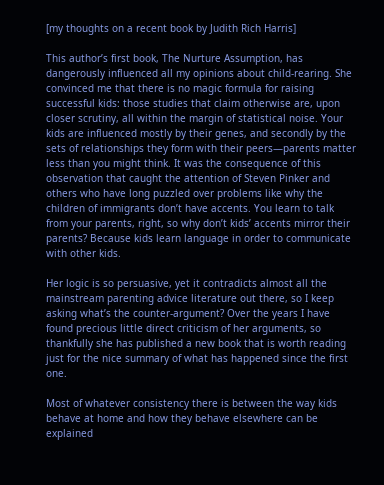[my thoughts on a recent book by Judith Rich Harris]

This author’s first book, The Nurture Assumption, has dangerously influenced all my opinions about child-rearing. She convinced me that there is no magic formula for raising successful kids: those studies that claim otherwise are, upon closer scrutiny, all within the margin of statistical noise. Your kids are influenced mostly by their genes, and secondly by the sets of relationships they form with their peers—parents matter less than you might think. It was the consequence of this observation that caught the attention of Steven Pinker and others who have long puzzled over problems like why the children of immigrants don’t have accents. You learn to talk from your parents, right, so why don’t kids’ accents mirror their parents? Because kids learn language in order to communicate with other kids.

Her logic is so persuasive, yet it contradicts almost all the mainstream parenting advice literature out there, so I keep asking what’s the counter-argument? Over the years I have found precious little direct criticism of her arguments, so thankfully she has published a new book that is worth reading just for the nice summary of what has happened since the first one.

Most of whatever consistency there is between the way kids behave at home and how they behave elsewhere can be explained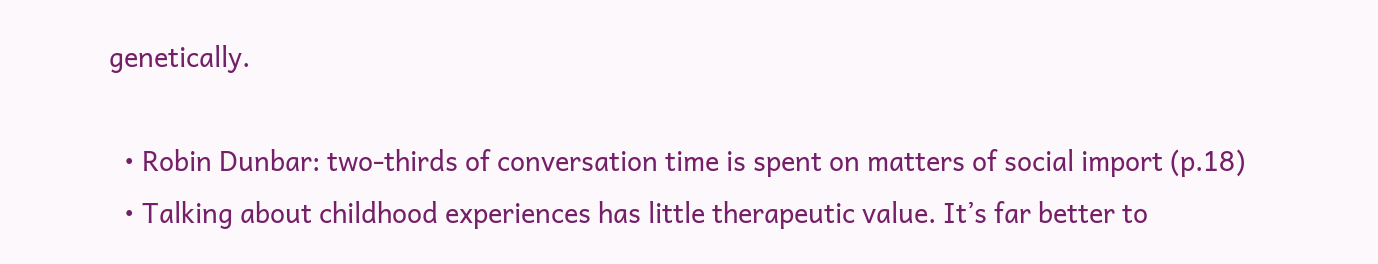genetically.

  • Robin Dunbar: two-thirds of conversation time is spent on matters of social import (p.18)
  • Talking about childhood experiences has little therapeutic value. It’s far better to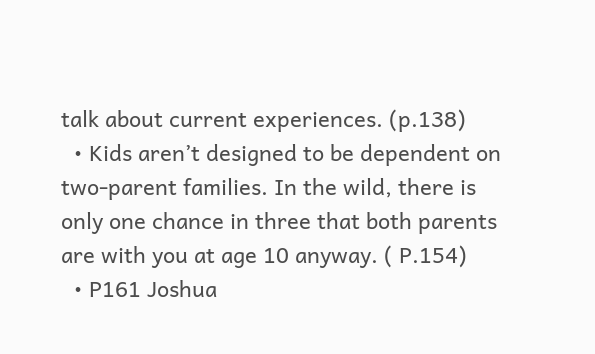talk about current experiences. (p.138)
  • Kids aren’t designed to be dependent on two-parent families. In the wild, there is only one chance in three that both parents are with you at age 10 anyway. ( P.154)
  • P161 Joshua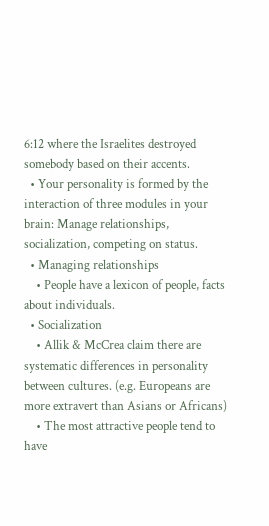6:12 where the Israelites destroyed somebody based on their accents.
  • Your personality is formed by the interaction of three modules in your brain: Manage relationships, socialization, competing on status.
  • Managing relationships
    • People have a lexicon of people, facts about individuals.
  • Socialization
    • Allik & McCrea claim there are systematic differences in personality between cultures. (e.g. Europeans are more extravert than Asians or Africans)
    • The most attractive people tend to have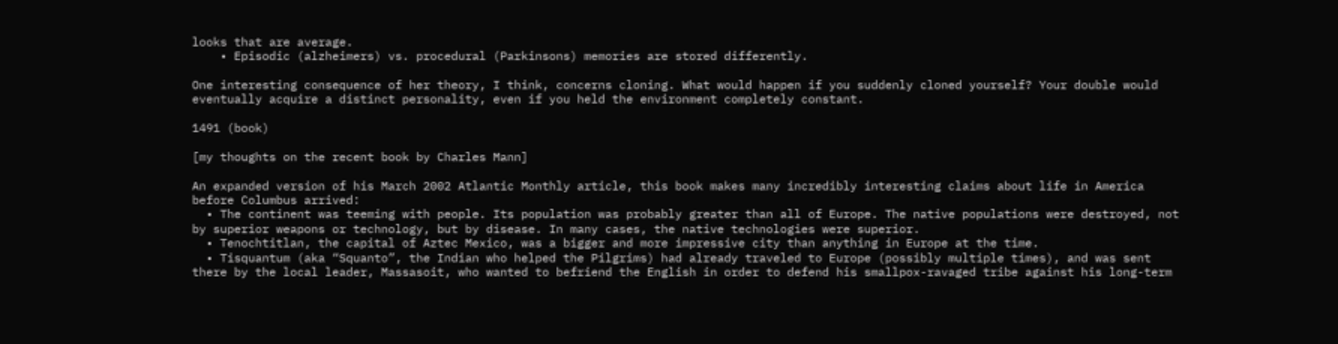looks that are average.
    • Episodic (alzheimers) vs. procedural (Parkinsons) memories are stored differently.

One interesting consequence of her theory, I think, concerns cloning. What would happen if you suddenly cloned yourself? Your double would eventually acquire a distinct personality, even if you held the environment completely constant.

1491 (book)

[my thoughts on the recent book by Charles Mann]

An expanded version of his March 2002 Atlantic Monthly article, this book makes many incredibly interesting claims about life in America before Columbus arrived:
  • The continent was teeming with people. Its population was probably greater than all of Europe. The native populations were destroyed, not by superior weapons or technology, but by disease. In many cases, the native technologies were superior.
  • Tenochtitlan, the capital of Aztec Mexico, was a bigger and more impressive city than anything in Europe at the time.
  • Tisquantum (aka “Squanto”, the Indian who helped the Pilgrims) had already traveled to Europe (possibly multiple times), and was sent there by the local leader, Massasoit, who wanted to befriend the English in order to defend his smallpox-ravaged tribe against his long-term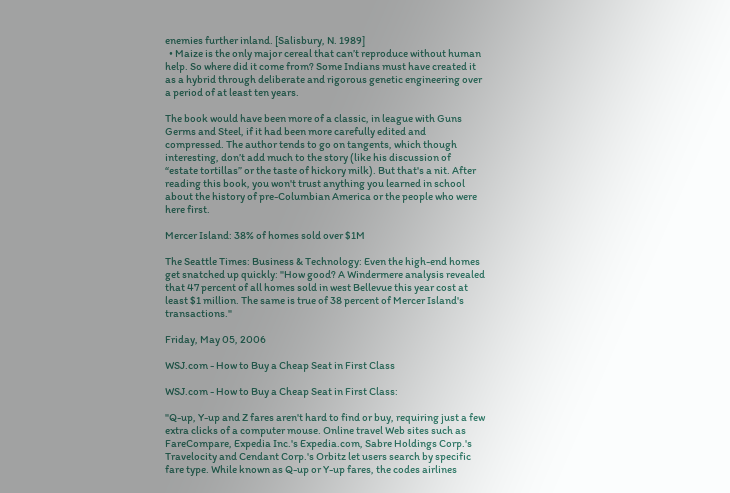enemies further inland. [Salisbury, N. 1989]
  • Maize is the only major cereal that can’t reproduce without human help. So where did it come from? Some Indians must have created it as a hybrid through deliberate and rigorous genetic engineering over a period of at least ten years.

The book would have been more of a classic, in league with Guns Germs and Steel, if it had been more carefully edited and compressed. The author tends to go on tangents, which though interesting, don’t add much to the story (like his discussion of “estate tortillas” or the taste of hickory milk). But that's a nit. After reading this book, you won't trust anything you learned in school about the history of pre-Columbian America or the people who were here first.

Mercer Island: 38% of homes sold over $1M

The Seattle Times: Business & Technology: Even the high-end homes get snatched up quickly: "How good? A Windermere analysis revealed that 47 percent of all homes sold in west Bellevue this year cost at least $1 million. The same is true of 38 percent of Mercer Island's transactions."

Friday, May 05, 2006

WSJ.com - How to Buy a Cheap Seat in First Class

WSJ.com - How to Buy a Cheap Seat in First Class:

"Q-up, Y-up and Z fares aren't hard to find or buy, requiring just a few extra clicks of a computer mouse. Online travel Web sites such as FareCompare, Expedia Inc.'s Expedia.com, Sabre Holdings Corp.'s Travelocity and Cendant Corp.'s Orbitz let users search by specific fare type. While known as Q-up or Y-up fares, the codes airlines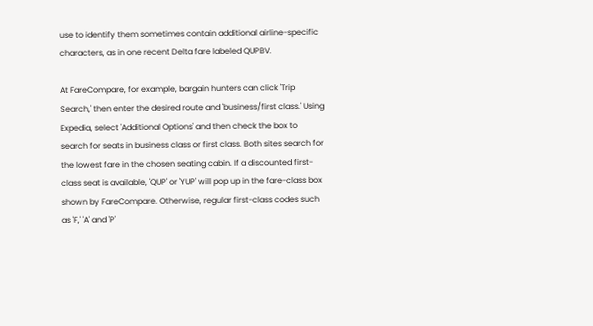use to identify them sometimes contain additional airline-specific characters, as in one recent Delta fare labeled QUPBV.

At FareCompare, for example, bargain hunters can click 'Trip Search,' then enter the desired route and 'business/first class.' Using Expedia, select 'Additional Options' and then check the box to search for seats in business class or first class. Both sites search for the lowest fare in the chosen seating cabin. If a discounted first-class seat is available, 'QUP' or 'YUP' will pop up in the fare-class box shown by FareCompare. Otherwise, regular first-class codes such as 'F,' 'A' and 'P'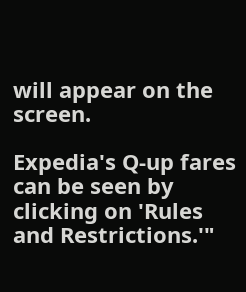will appear on the screen.

Expedia's Q-up fares can be seen by clicking on 'Rules and Restrictions.'"